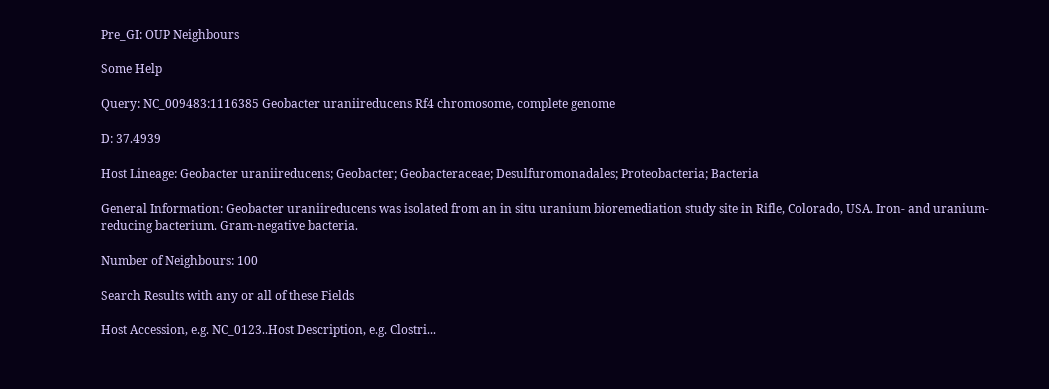Pre_GI: OUP Neighbours

Some Help

Query: NC_009483:1116385 Geobacter uraniireducens Rf4 chromosome, complete genome

D: 37.4939

Host Lineage: Geobacter uraniireducens; Geobacter; Geobacteraceae; Desulfuromonadales; Proteobacteria; Bacteria

General Information: Geobacter uraniireducens was isolated from an in situ uranium bioremediation study site in Rifle, Colorado, USA. Iron- and uranium-reducing bacterium. Gram-negative bacteria.

Number of Neighbours: 100

Search Results with any or all of these Fields

Host Accession, e.g. NC_0123..Host Description, e.g. Clostri...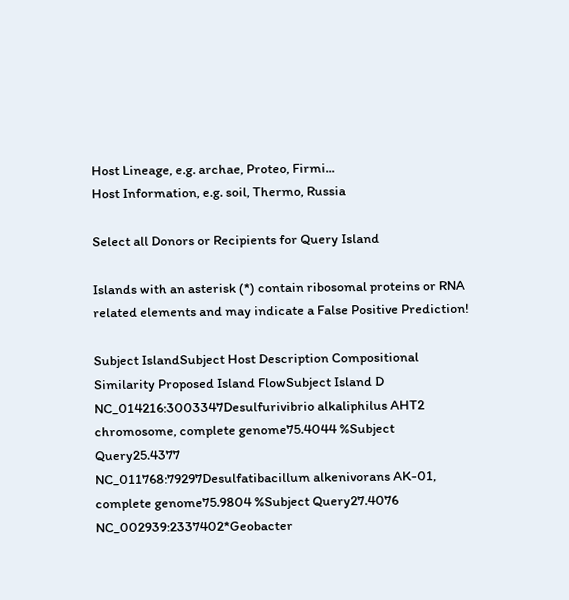Host Lineage, e.g. archae, Proteo, Firmi...
Host Information, e.g. soil, Thermo, Russia

Select all Donors or Recipients for Query Island

Islands with an asterisk (*) contain ribosomal proteins or RNA related elements and may indicate a False Positive Prediction!

Subject IslandSubject Host Description Compositional Similarity Proposed Island FlowSubject Island D
NC_014216:3003347Desulfurivibrio alkaliphilus AHT2 chromosome, complete genome75.4044 %Subject Query25.4377
NC_011768:79297Desulfatibacillum alkenivorans AK-01, complete genome75.9804 %Subject Query27.4076
NC_002939:2337402*Geobacter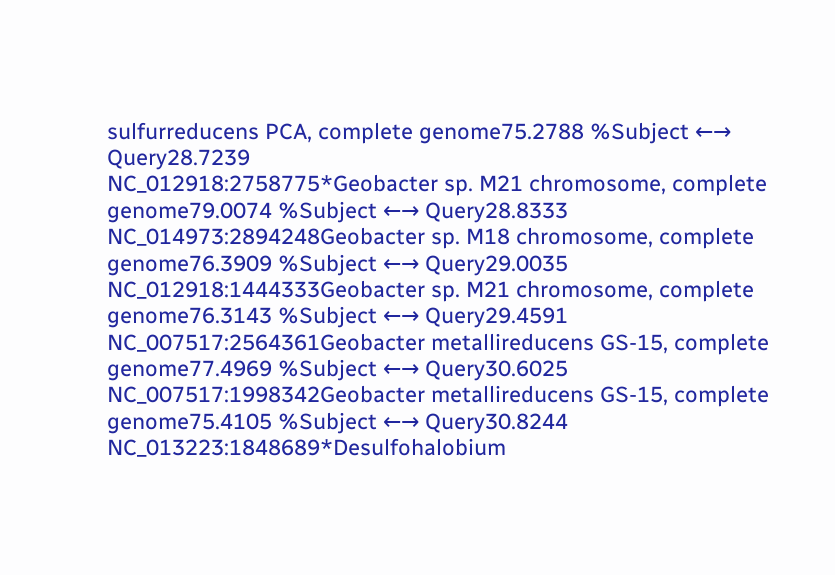sulfurreducens PCA, complete genome75.2788 %Subject ←→ Query28.7239
NC_012918:2758775*Geobacter sp. M21 chromosome, complete genome79.0074 %Subject ←→ Query28.8333
NC_014973:2894248Geobacter sp. M18 chromosome, complete genome76.3909 %Subject ←→ Query29.0035
NC_012918:1444333Geobacter sp. M21 chromosome, complete genome76.3143 %Subject ←→ Query29.4591
NC_007517:2564361Geobacter metallireducens GS-15, complete genome77.4969 %Subject ←→ Query30.6025
NC_007517:1998342Geobacter metallireducens GS-15, complete genome75.4105 %Subject ←→ Query30.8244
NC_013223:1848689*Desulfohalobium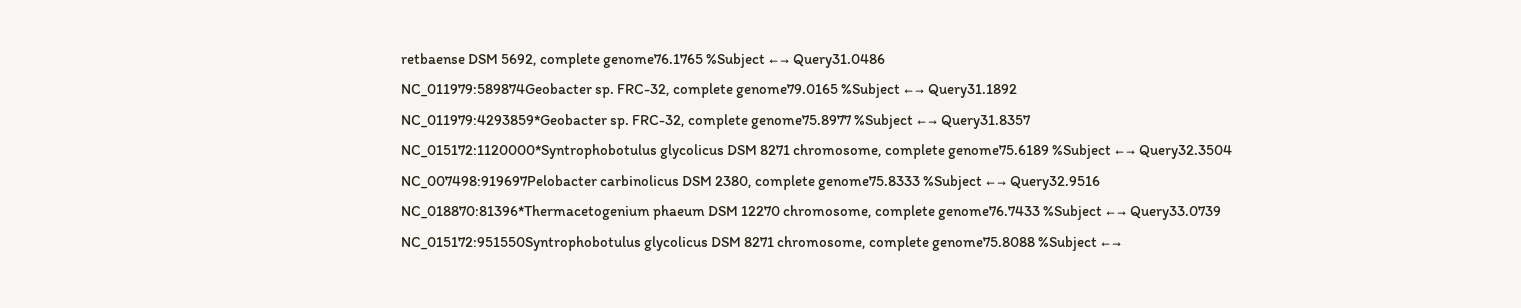retbaense DSM 5692, complete genome76.1765 %Subject ←→ Query31.0486
NC_011979:589874Geobacter sp. FRC-32, complete genome79.0165 %Subject ←→ Query31.1892
NC_011979:4293859*Geobacter sp. FRC-32, complete genome75.8977 %Subject ←→ Query31.8357
NC_015172:1120000*Syntrophobotulus glycolicus DSM 8271 chromosome, complete genome75.6189 %Subject ←→ Query32.3504
NC_007498:919697Pelobacter carbinolicus DSM 2380, complete genome75.8333 %Subject ←→ Query32.9516
NC_018870:81396*Thermacetogenium phaeum DSM 12270 chromosome, complete genome76.7433 %Subject ←→ Query33.0739
NC_015172:951550Syntrophobotulus glycolicus DSM 8271 chromosome, complete genome75.8088 %Subject ←→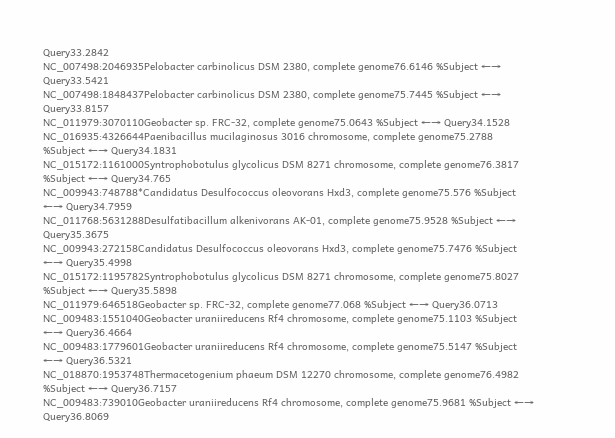Query33.2842
NC_007498:2046935Pelobacter carbinolicus DSM 2380, complete genome76.6146 %Subject ←→ Query33.5421
NC_007498:1848437Pelobacter carbinolicus DSM 2380, complete genome75.7445 %Subject ←→ Query33.8157
NC_011979:3070110Geobacter sp. FRC-32, complete genome75.0643 %Subject ←→ Query34.1528
NC_016935:4326644Paenibacillus mucilaginosus 3016 chromosome, complete genome75.2788 %Subject ←→ Query34.1831
NC_015172:1161000Syntrophobotulus glycolicus DSM 8271 chromosome, complete genome76.3817 %Subject ←→ Query34.765
NC_009943:748788*Candidatus Desulfococcus oleovorans Hxd3, complete genome75.576 %Subject ←→ Query34.7959
NC_011768:5631288Desulfatibacillum alkenivorans AK-01, complete genome75.9528 %Subject ←→ Query35.3675
NC_009943:272158Candidatus Desulfococcus oleovorans Hxd3, complete genome75.7476 %Subject ←→ Query35.4998
NC_015172:1195782Syntrophobotulus glycolicus DSM 8271 chromosome, complete genome75.8027 %Subject ←→ Query35.5898
NC_011979:646518Geobacter sp. FRC-32, complete genome77.068 %Subject ←→ Query36.0713
NC_009483:1551040Geobacter uraniireducens Rf4 chromosome, complete genome75.1103 %Subject ←→ Query36.4664
NC_009483:1779601Geobacter uraniireducens Rf4 chromosome, complete genome75.5147 %Subject ←→ Query36.5321
NC_018870:1953748Thermacetogenium phaeum DSM 12270 chromosome, complete genome76.4982 %Subject ←→ Query36.7157
NC_009483:739010Geobacter uraniireducens Rf4 chromosome, complete genome75.9681 %Subject ←→ Query36.8069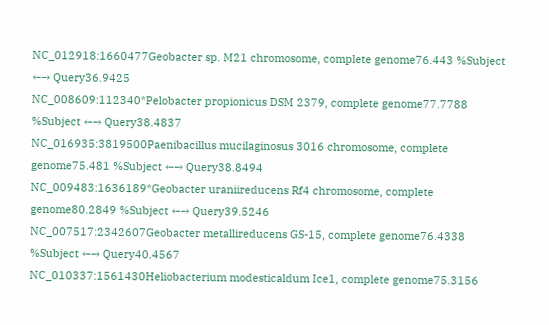NC_012918:1660477Geobacter sp. M21 chromosome, complete genome76.443 %Subject ←→ Query36.9425
NC_008609:112340*Pelobacter propionicus DSM 2379, complete genome77.7788 %Subject ←→ Query38.4837
NC_016935:3819500Paenibacillus mucilaginosus 3016 chromosome, complete genome75.481 %Subject ←→ Query38.8494
NC_009483:1636189*Geobacter uraniireducens Rf4 chromosome, complete genome80.2849 %Subject ←→ Query39.5246
NC_007517:2342607Geobacter metallireducens GS-15, complete genome76.4338 %Subject ←→ Query40.4567
NC_010337:1561430Heliobacterium modesticaldum Ice1, complete genome75.3156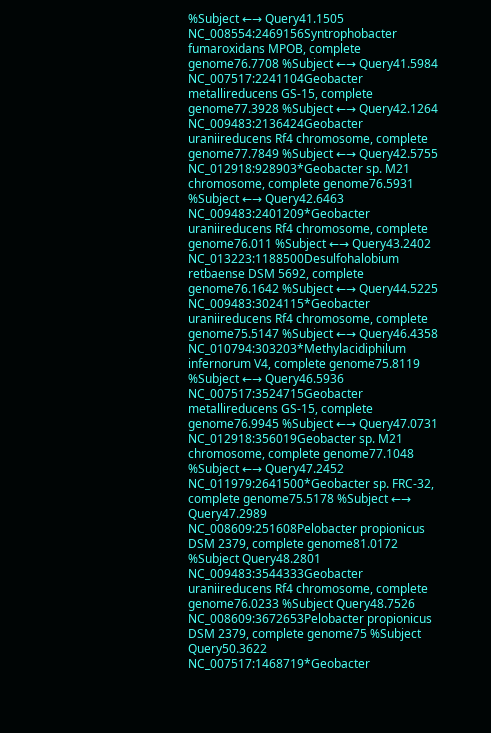%Subject ←→ Query41.1505
NC_008554:2469156Syntrophobacter fumaroxidans MPOB, complete genome76.7708 %Subject ←→ Query41.5984
NC_007517:2241104Geobacter metallireducens GS-15, complete genome77.3928 %Subject ←→ Query42.1264
NC_009483:2136424Geobacter uraniireducens Rf4 chromosome, complete genome77.7849 %Subject ←→ Query42.5755
NC_012918:928903*Geobacter sp. M21 chromosome, complete genome76.5931 %Subject ←→ Query42.6463
NC_009483:2401209*Geobacter uraniireducens Rf4 chromosome, complete genome76.011 %Subject ←→ Query43.2402
NC_013223:1188500Desulfohalobium retbaense DSM 5692, complete genome76.1642 %Subject ←→ Query44.5225
NC_009483:3024115*Geobacter uraniireducens Rf4 chromosome, complete genome75.5147 %Subject ←→ Query46.4358
NC_010794:303203*Methylacidiphilum infernorum V4, complete genome75.8119 %Subject ←→ Query46.5936
NC_007517:3524715Geobacter metallireducens GS-15, complete genome76.9945 %Subject ←→ Query47.0731
NC_012918:356019Geobacter sp. M21 chromosome, complete genome77.1048 %Subject ←→ Query47.2452
NC_011979:2641500*Geobacter sp. FRC-32, complete genome75.5178 %Subject ←→ Query47.2989
NC_008609:251608Pelobacter propionicus DSM 2379, complete genome81.0172 %Subject Query48.2801
NC_009483:3544333Geobacter uraniireducens Rf4 chromosome, complete genome76.0233 %Subject Query48.7526
NC_008609:3672653Pelobacter propionicus DSM 2379, complete genome75 %Subject Query50.3622
NC_007517:1468719*Geobacter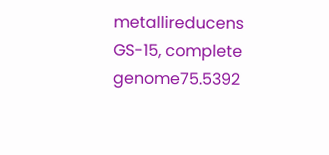metallireducens GS-15, complete genome75.5392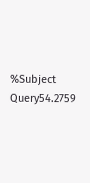%Subject Query54.2759